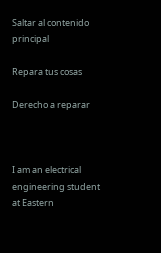Saltar al contenido principal

Repara tus cosas

Derecho a reparar



I am an electrical engineering student at Eastern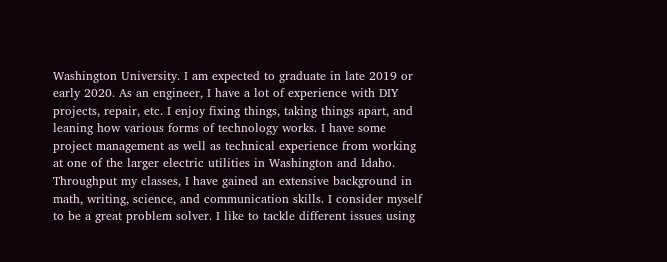Washington University. I am expected to graduate in late 2019 or early 2020. As an engineer, I have a lot of experience with DIY projects, repair, etc. I enjoy fixing things, taking things apart, and leaning how various forms of technology works. I have some project management as well as technical experience from working at one of the larger electric utilities in Washington and Idaho. Throughput my classes, I have gained an extensive background in math, writing, science, and communication skills. I consider myself to be a great problem solver. I like to tackle different issues using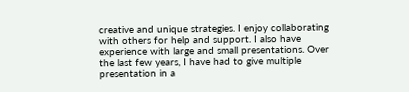creative and unique strategies. I enjoy collaborating with others for help and support. I also have experience with large and small presentations. Over the last few years, I have had to give multiple presentation in a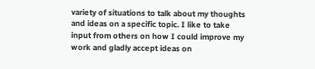variety of situations to talk about my thoughts and ideas on a specific topic. I like to take input from others on how I could improve my work and gladly accept ideas on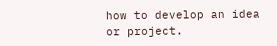how to develop an idea or project.